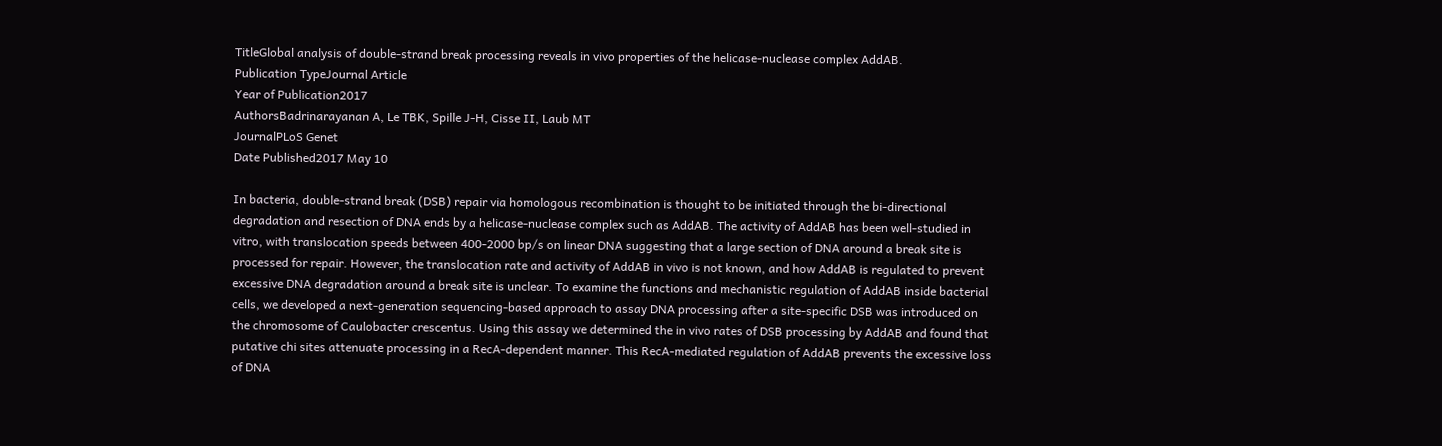TitleGlobal analysis of double-strand break processing reveals in vivo properties of the helicase-nuclease complex AddAB.
Publication TypeJournal Article
Year of Publication2017
AuthorsBadrinarayanan A, Le TBK, Spille J-H, Cisse II, Laub MT
JournalPLoS Genet
Date Published2017 May 10

In bacteria, double-strand break (DSB) repair via homologous recombination is thought to be initiated through the bi-directional degradation and resection of DNA ends by a helicase-nuclease complex such as AddAB. The activity of AddAB has been well-studied in vitro, with translocation speeds between 400-2000 bp/s on linear DNA suggesting that a large section of DNA around a break site is processed for repair. However, the translocation rate and activity of AddAB in vivo is not known, and how AddAB is regulated to prevent excessive DNA degradation around a break site is unclear. To examine the functions and mechanistic regulation of AddAB inside bacterial cells, we developed a next-generation sequencing-based approach to assay DNA processing after a site-specific DSB was introduced on the chromosome of Caulobacter crescentus. Using this assay we determined the in vivo rates of DSB processing by AddAB and found that putative chi sites attenuate processing in a RecA-dependent manner. This RecA-mediated regulation of AddAB prevents the excessive loss of DNA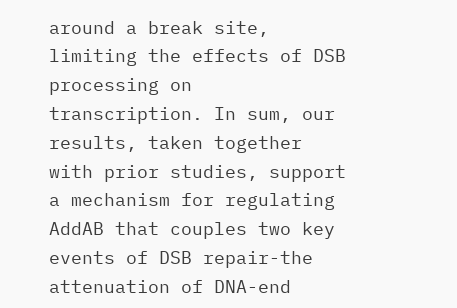around a break site, limiting the effects of DSB processing on transcription. In sum, our results, taken together with prior studies, support a mechanism for regulating AddAB that couples two key events of DSB repair-the attenuation of DNA-end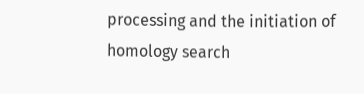processing and the initiation of homology search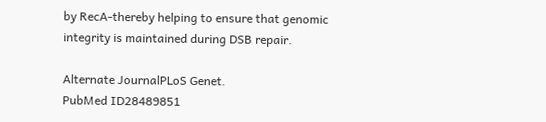by RecA-thereby helping to ensure that genomic integrity is maintained during DSB repair.

Alternate JournalPLoS Genet.
PubMed ID28489851